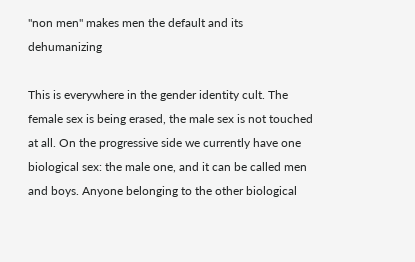"non men" makes men the default and its dehumanizing

This is everywhere in the gender identity cult. The female sex is being erased, the male sex is not touched at all. On the progressive side we currently have one biological sex: the male one, and it can be called men and boys. Anyone belonging to the other biological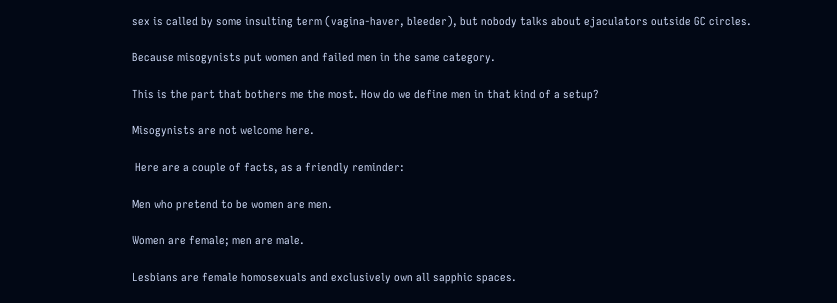sex is called by some insulting term (vagina-haver, bleeder), but nobody talks about ejaculators outside GC circles.

Because misogynists put women and failed men in the same category.

This is the part that bothers me the most. How do we define men in that kind of a setup?

Misogynists are not welcome here.

 Here are a couple of facts, as a friendly reminder:

Men who pretend to be women are men.

Women are female; men are male.

Lesbians are female homosexuals and exclusively own all sapphic spaces.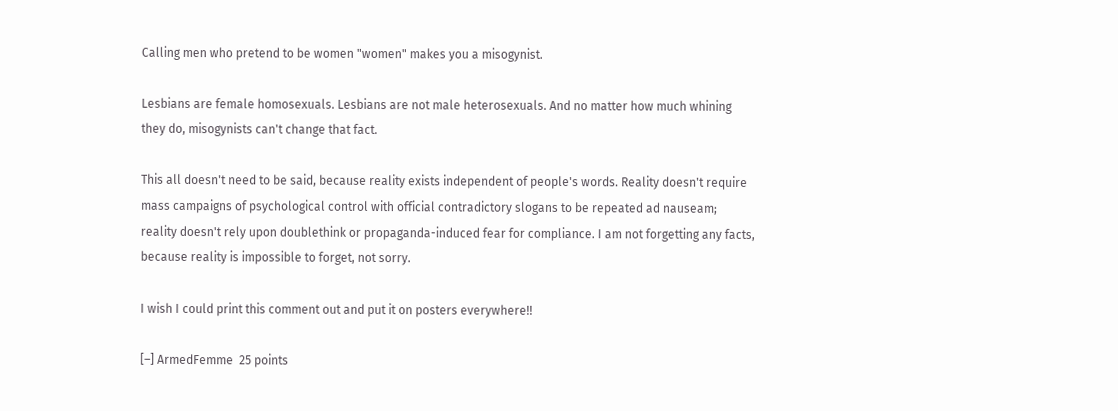Calling men who pretend to be women "women" makes you a misogynist.

Lesbians are female homosexuals. Lesbians are not male heterosexuals. And no matter how much whining they do, misogynists can't change that fact.

This all doesn't need to be said, because reality exists independent of people's words. Reality doesn't require mass campaigns of psychological control with official contradictory slogans to be repeated ad nauseam; reality doesn't rely upon doublethink or propaganda-induced fear for compliance. I am not forgetting any facts, because reality is impossible to forget, not sorry.

I wish I could print this comment out and put it on posters everywhere!!

[–] ArmedFemme  25 points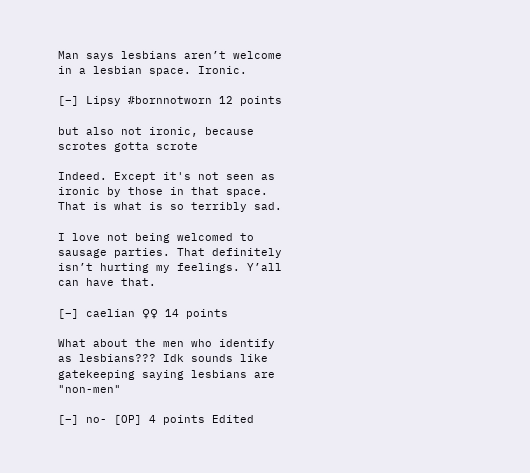Man says lesbians aren’t welcome in a lesbian space. Ironic.

[–] Lipsy #bornnotworn 12 points

but also not ironic, because scrotes gotta scrote

Indeed. Except it's not seen as ironic by those in that space. That is what is so terribly sad.

I love not being welcomed to sausage parties. That definitely isn’t hurting my feelings. Y’all can have that.

[–] caelian ♀♀ 14 points

What about the men who identify as lesbians??? Idk sounds like gatekeeping saying lesbians are "non-men"

[–] no- [OP] 4 points Edited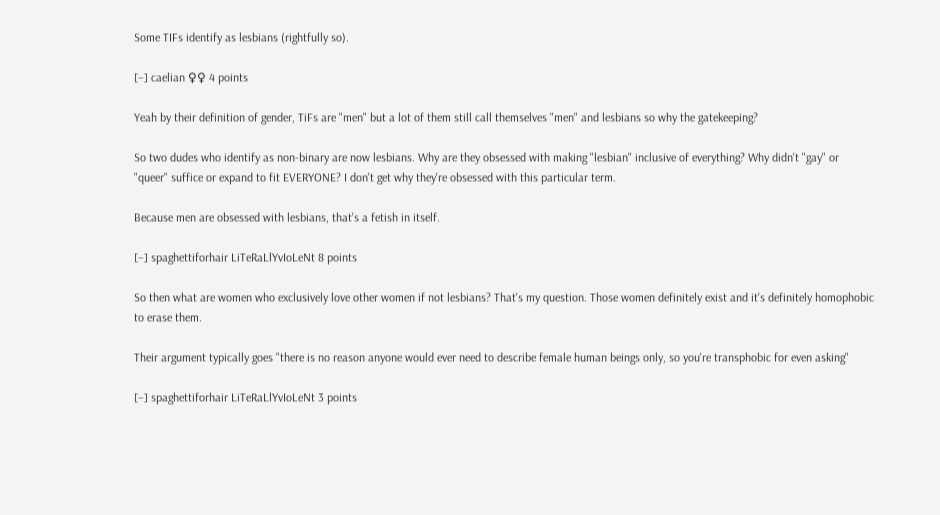Some TIFs identify as lesbians (rightfully so).

[–] caelian ♀♀ 4 points

Yeah by their definition of gender, TiFs are "men" but a lot of them still call themselves "men" and lesbians so why the gatekeeping?

So two dudes who identify as non-binary are now lesbians. Why are they obsessed with making "lesbian" inclusive of everything? Why didn't "gay" or "queer" suffice or expand to fit EVERYONE? I don't get why they're obsessed with this particular term.

Because men are obsessed with lesbians, that's a fetish in itself.

[–] spaghettiforhair LiTeRaLlYvIoLeNt 8 points

So then what are women who exclusively love other women if not lesbians? That's my question. Those women definitely exist and it's definitely homophobic to erase them.

Their argument typically goes "there is no reason anyone would ever need to describe female human beings only, so you're transphobic for even asking"

[–] spaghettiforhair LiTeRaLlYvIoLeNt 3 points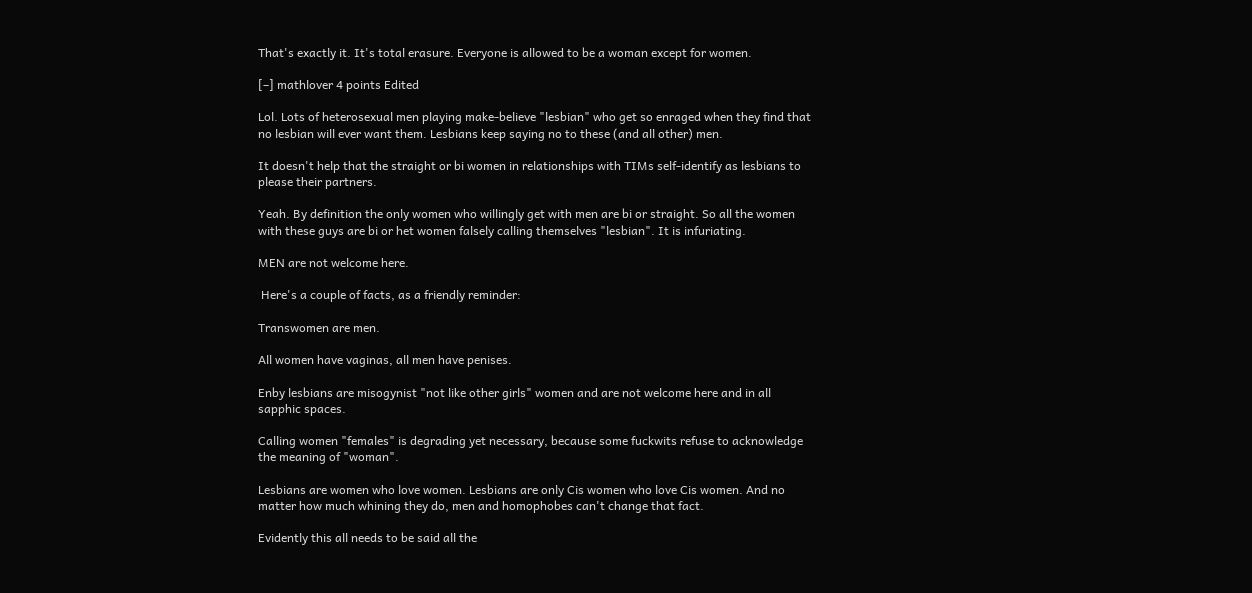That's exactly it. It's total erasure. Everyone is allowed to be a woman except for women.

[–] mathlover 4 points Edited

Lol. Lots of heterosexual men playing make-believe "lesbian" who get so enraged when they find that no lesbian will ever want them. Lesbians keep saying no to these (and all other) men.

It doesn't help that the straight or bi women in relationships with TIMs self-identify as lesbians to please their partners.

Yeah. By definition the only women who willingly get with men are bi or straight. So all the women with these guys are bi or het women falsely calling themselves "lesbian". It is infuriating.

MEN are not welcome here.

 Here's a couple of facts, as a friendly reminder:

Transwomen are men.

All women have vaginas, all men have penises.

Enby lesbians are misogynist "not like other girls" women and are not welcome here and in all sapphic spaces.

Calling women "females" is degrading yet necessary, because some fuckwits refuse to acknowledge the meaning of "woman".

Lesbians are women who love women. Lesbians are only Cis women who love Cis women. And no matter how much whining they do, men and homophobes can't change that fact.

Evidently this all needs to be said all the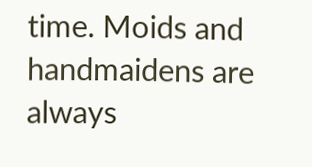time. Moids and handmaidens are always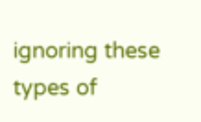ignoring these types of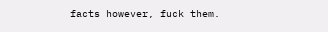facts however, fuck them.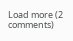Load more (2 comments)